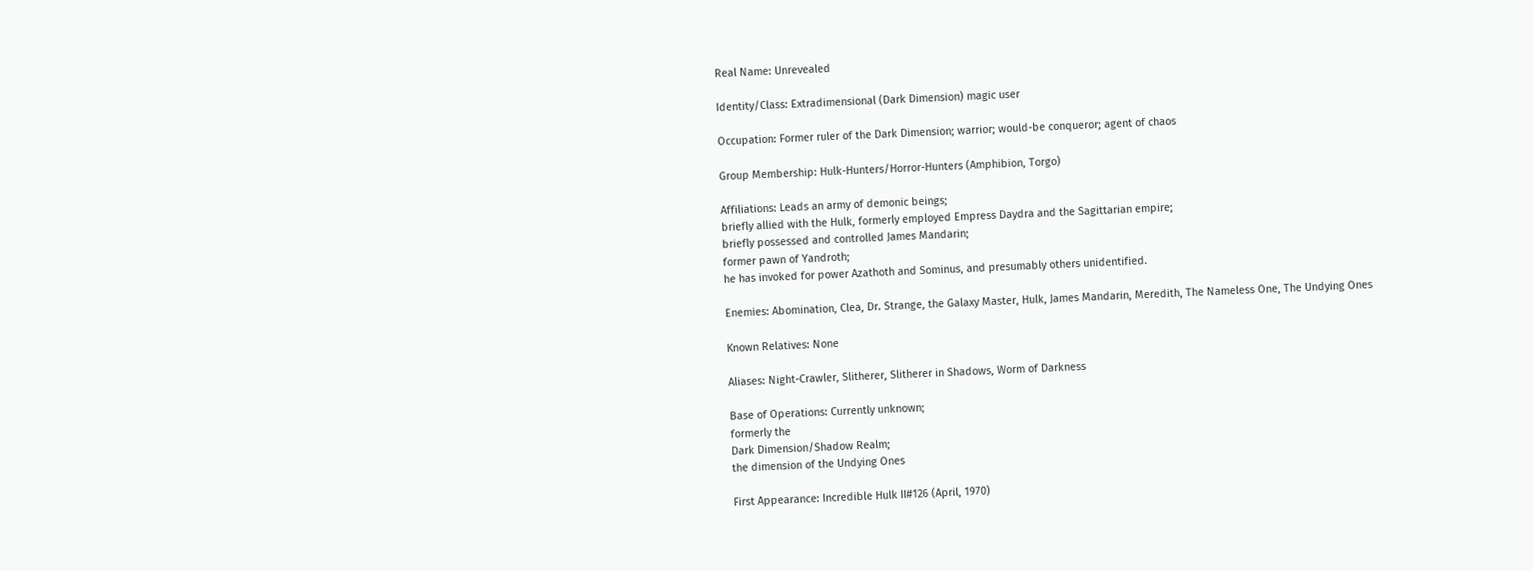Real Name: Unrevealed

Identity/Class: Extradimensional (Dark Dimension) magic user

Occupation: Former ruler of the Dark Dimension; warrior; would-be conqueror; agent of chaos

Group Membership: Hulk-Hunters/Horror-Hunters (Amphibion, Torgo)

Affiliations: Leads an army of demonic beings;
briefly allied with the Hulk, formerly employed Empress Daydra and the Sagittarian empire;
briefly possessed and controlled James Mandarin;
former pawn of Yandroth;
he has invoked for power Azathoth and Sominus, and presumably others unidentified.

Enemies: Abomination, Clea, Dr. Strange, the Galaxy Master, Hulk, James Mandarin, Meredith, The Nameless One, The Undying Ones

Known Relatives: None

Aliases: Night-Crawler, Slitherer, Slitherer in Shadows, Worm of Darkness

Base of Operations: Currently unknown;
formerly the
Dark Dimension/Shadow Realm;
the dimension of the Undying Ones

First Appearance: Incredible Hulk II#126 (April, 1970)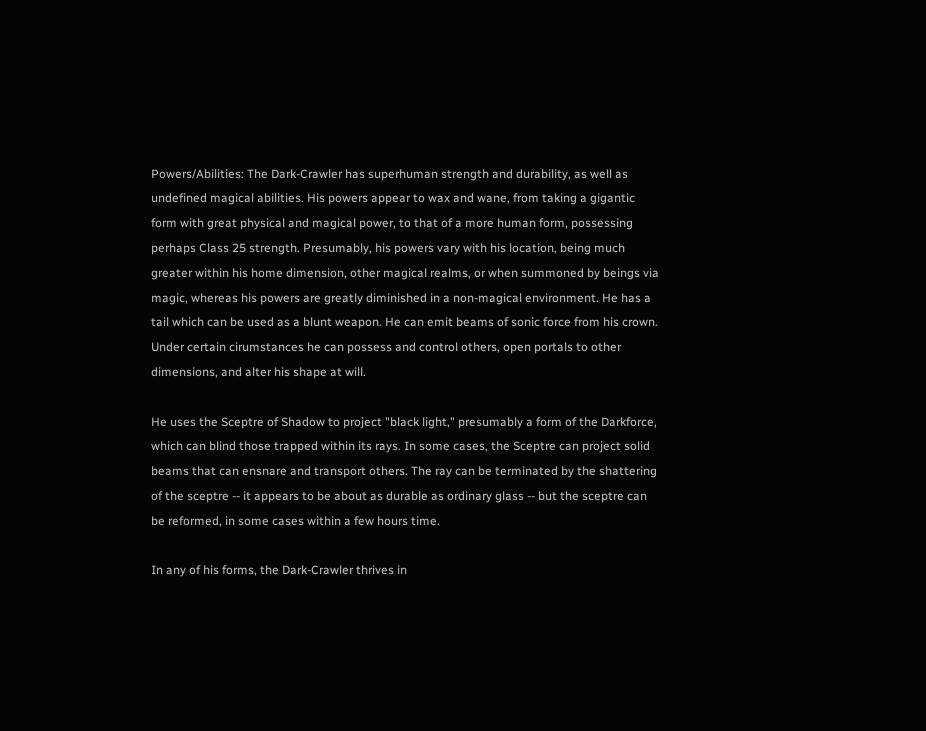Powers/Abilities: The Dark-Crawler has superhuman strength and durability, as well as undefined magical abilities. His powers appear to wax and wane, from taking a gigantic form with great physical and magical power, to that of a more human form, possessing perhaps Class 25 strength. Presumably, his powers vary with his location, being much greater within his home dimension, other magical realms, or when summoned by beings via magic, whereas his powers are greatly diminished in a non-magical environment. He has a tail which can be used as a blunt weapon. He can emit beams of sonic force from his crown.
Under certain cirumstances he can possess and control others, open portals to other dimensions, and alter his shape at will.

He uses the Sceptre of Shadow to project "black light," presumably a form of the Darkforce, which can blind those trapped within its rays. In some cases, the Sceptre can project solid beams that can ensnare and transport others. The ray can be terminated by the shattering of the sceptre -- it appears to be about as durable as ordinary glass -- but the sceptre can be reformed, in some cases within a few hours time.

In any of his forms, the Dark-Crawler thrives in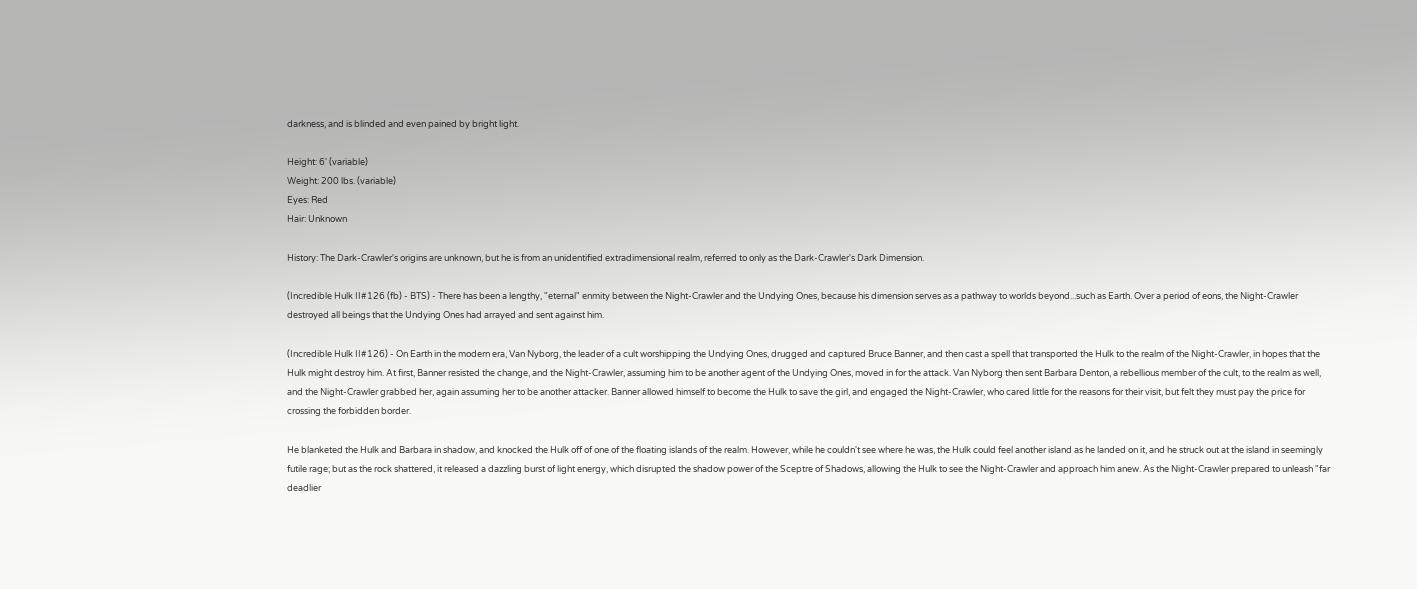darkness, and is blinded and even pained by bright light.

Height: 6' (variable)
Weight: 200 lbs. (variable)
Eyes: Red
Hair: Unknown

History: The Dark-Crawler's origins are unknown, but he is from an unidentified extradimensional realm, referred to only as the Dark-Crawler's Dark Dimension.

(Incredible Hulk II#126 (fb) - BTS) - There has been a lengthy, "eternal" enmity between the Night-Crawler and the Undying Ones, because his dimension serves as a pathway to worlds beyond...such as Earth. Over a period of eons, the Night-Crawler destroyed all beings that the Undying Ones had arrayed and sent against him.

(Incredible Hulk II#126) - On Earth in the modern era, Van Nyborg, the leader of a cult worshipping the Undying Ones, drugged and captured Bruce Banner, and then cast a spell that transported the Hulk to the realm of the Night-Crawler, in hopes that the Hulk might destroy him. At first, Banner resisted the change, and the Night-Crawler, assuming him to be another agent of the Undying Ones, moved in for the attack. Van Nyborg then sent Barbara Denton, a rebellious member of the cult, to the realm as well, and the Night-Crawler grabbed her, again assuming her to be another attacker. Banner allowed himself to become the Hulk to save the girl, and engaged the Night-Crawler, who cared little for the reasons for their visit, but felt they must pay the price for crossing the forbidden border.

He blanketed the Hulk and Barbara in shadow, and knocked the Hulk off of one of the floating islands of the realm. However, while he couldn't see where he was, the Hulk could feel another island as he landed on it, and he struck out at the island in seemingly futile rage; but as the rock shattered, it released a dazzling burst of light energy, which disrupted the shadow power of the Sceptre of Shadows, allowing the Hulk to see the Night-Crawler and approach him anew. As the Night-Crawler prepared to unleash "far deadlier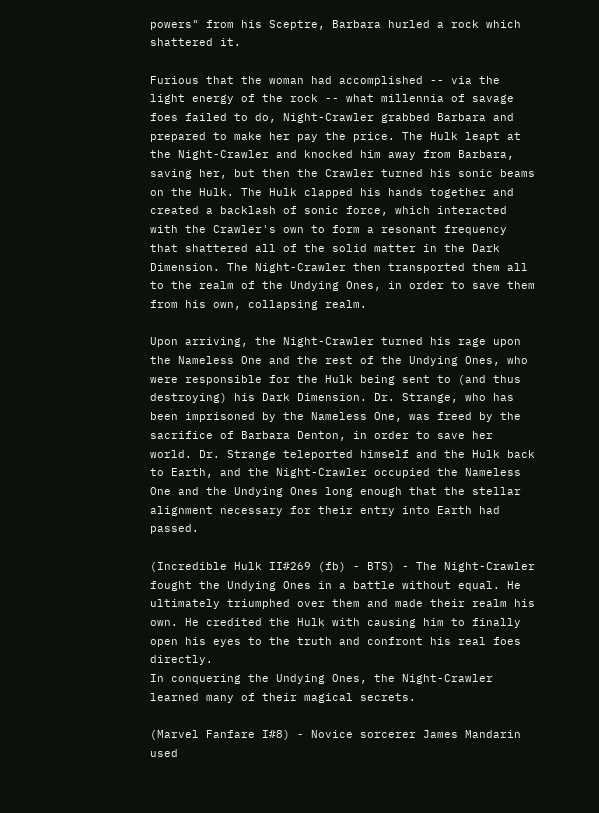powers" from his Sceptre, Barbara hurled a rock which shattered it.

Furious that the woman had accomplished -- via the light energy of the rock -- what millennia of savage foes failed to do, Night-Crawler grabbed Barbara and prepared to make her pay the price. The Hulk leapt at the Night-Crawler and knocked him away from Barbara, saving her, but then the Crawler turned his sonic beams on the Hulk. The Hulk clapped his hands together and created a backlash of sonic force, which interacted with the Crawler's own to form a resonant frequency that shattered all of the solid matter in the Dark Dimension. The Night-Crawler then transported them all to the realm of the Undying Ones, in order to save them from his own, collapsing realm.

Upon arriving, the Night-Crawler turned his rage upon the Nameless One and the rest of the Undying Ones, who were responsible for the Hulk being sent to (and thus destroying) his Dark Dimension. Dr. Strange, who has been imprisoned by the Nameless One, was freed by the sacrifice of Barbara Denton, in order to save her world. Dr. Strange teleported himself and the Hulk back to Earth, and the Night-Crawler occupied the Nameless One and the Undying Ones long enough that the stellar alignment necessary for their entry into Earth had passed.

(Incredible Hulk II#269 (fb) - BTS) - The Night-Crawler fought the Undying Ones in a battle without equal. He ultimately triumphed over them and made their realm his own. He credited the Hulk with causing him to finally open his eyes to the truth and confront his real foes directly.
In conquering the Undying Ones, the Night-Crawler learned many of their magical secrets.

(Marvel Fanfare I#8) - Novice sorcerer James Mandarin used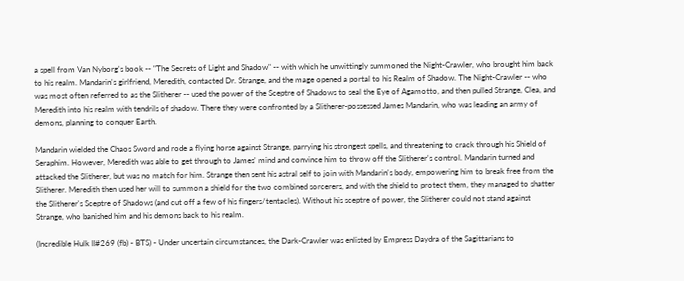a spell from Van Nyborg's book -- "The Secrets of Light and Shadow" -- with which he unwittingly summoned the Night-Crawler, who brought him back to his realm. Mandarin's girlfriend, Meredith, contacted Dr. Strange, and the mage opened a portal to his Realm of Shadow. The Night-Crawler -- who was most often referred to as the Slitherer -- used the power of the Sceptre of Shadows to seal the Eye of Agamotto, and then pulled Strange, Clea, and Meredith into his realm with tendrils of shadow. There they were confronted by a Slitherer-possessed James Mandarin, who was leading an army of demons, planning to conquer Earth.

Mandarin wielded the Chaos Sword and rode a flying horse against Strange, parrying his strongest spells, and threatening to crack through his Shield of Seraphim. However, Meredith was able to get through to James' mind and convince him to throw off the Slitherer's control. Mandarin turned and attacked the Slitherer, but was no match for him. Strange then sent his astral self to join with Mandarin's body, empowering him to break free from the Slitherer. Meredith then used her will to summon a shield for the two combined sorcerers, and with the shield to protect them, they managed to shatter the Slitherer's Sceptre of Shadows (and cut off a few of his fingers/tentacles). Without his sceptre of power, the Slitherer could not stand against Strange, who banished him and his demons back to his realm.

(Incredible Hulk II#269 (fb) - BTS) - Under uncertain circumstances, the Dark-Crawler was enlisted by Empress Daydra of the Sagittarians to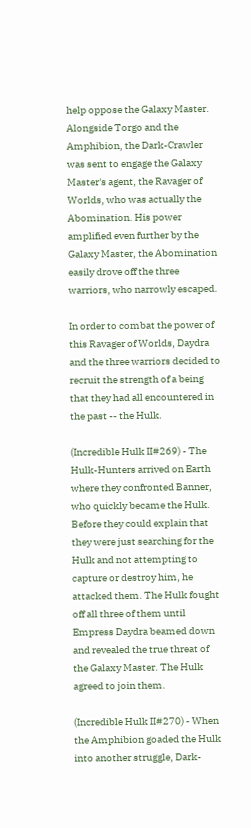help oppose the Galaxy Master. Alongside Torgo and the Amphibion, the Dark-Crawler was sent to engage the Galaxy Master's agent, the Ravager of Worlds, who was actually the Abomination. His power amplified even further by the Galaxy Master, the Abomination easily drove off the three warriors, who narrowly escaped.

In order to combat the power of this Ravager of Worlds, Daydra and the three warriors decided to recruit the strength of a being that they had all encountered in the past -- the Hulk.

(Incredible Hulk II#269) - The Hulk-Hunters arrived on Earth where they confronted Banner, who quickly became the Hulk. Before they could explain that they were just searching for the Hulk and not attempting to capture or destroy him, he attacked them. The Hulk fought off all three of them until Empress Daydra beamed down and revealed the true threat of the Galaxy Master. The Hulk agreed to join them.

(Incredible Hulk II#270) - When the Amphibion goaded the Hulk into another struggle, Dark-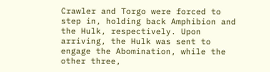Crawler and Torgo were forced to step in, holding back Amphibion and the Hulk, respectively. Upon arriving, the Hulk was sent to engage the Abomination, while the other three,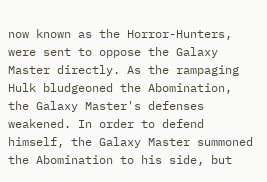now known as the Horror-Hunters, were sent to oppose the Galaxy Master directly. As the rampaging Hulk bludgeoned the Abomination, the Galaxy Master's defenses weakened. In order to defend himself, the Galaxy Master summoned the Abomination to his side, but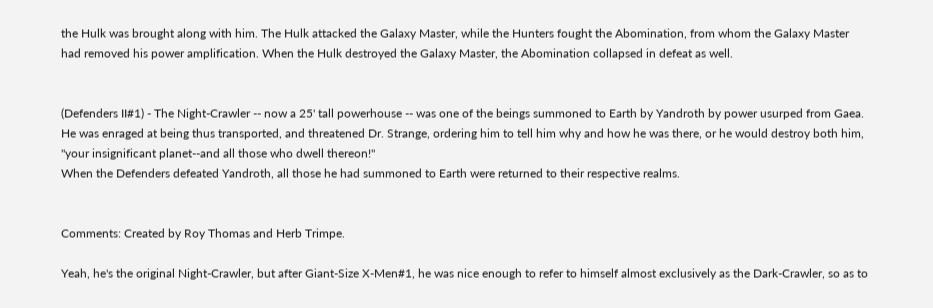the Hulk was brought along with him. The Hulk attacked the Galaxy Master, while the Hunters fought the Abomination, from whom the Galaxy Master had removed his power amplification. When the Hulk destroyed the Galaxy Master, the Abomination collapsed in defeat as well.


(Defenders II#1) - The Night-Crawler -- now a 25' tall powerhouse -- was one of the beings summoned to Earth by Yandroth by power usurped from Gaea. He was enraged at being thus transported, and threatened Dr. Strange, ordering him to tell him why and how he was there, or he would destroy both him, "your insignificant planet--and all those who dwell thereon!"
When the Defenders defeated Yandroth, all those he had summoned to Earth were returned to their respective realms.


Comments: Created by Roy Thomas and Herb Trimpe.

Yeah, he's the original Night-Crawler, but after Giant-Size X-Men#1, he was nice enough to refer to himself almost exclusively as the Dark-Crawler, so as to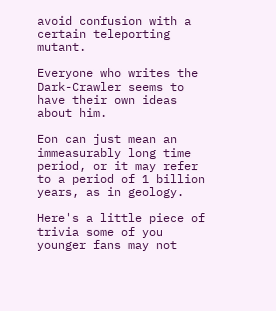avoid confusion with a certain teleporting mutant.

Everyone who writes the Dark-Crawler seems to have their own ideas about him.

Eon can just mean an immeasurably long time period, or it may refer to a period of 1 billion years, as in geology.

Here's a little piece of trivia some of you younger fans may not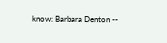know: Barbara Denton --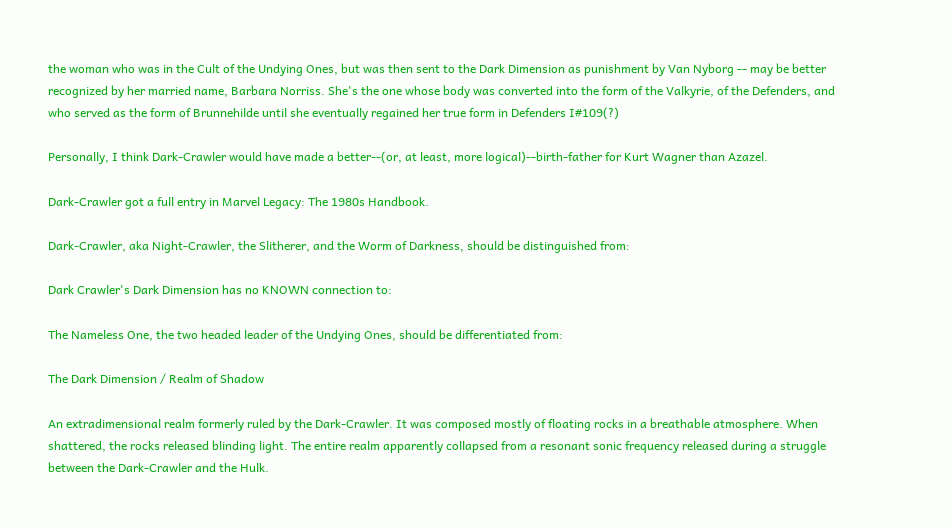the woman who was in the Cult of the Undying Ones, but was then sent to the Dark Dimension as punishment by Van Nyborg -- may be better recognized by her married name, Barbara Norriss. She's the one whose body was converted into the form of the Valkyrie, of the Defenders, and who served as the form of Brunnehilde until she eventually regained her true form in Defenders I#109(?)

Personally, I think Dark-Crawler would have made a better--(or, at least, more logical)--birth-father for Kurt Wagner than Azazel.

Dark-Crawler got a full entry in Marvel Legacy: The 1980s Handbook.

Dark-Crawler, aka Night-Crawler, the Slitherer, and the Worm of Darkness, should be distinguished from:

Dark Crawler's Dark Dimension has no KNOWN connection to:

The Nameless One, the two headed leader of the Undying Ones, should be differentiated from:

The Dark Dimension / Realm of Shadow

An extradimensional realm formerly ruled by the Dark-Crawler. It was composed mostly of floating rocks in a breathable atmosphere. When shattered, the rocks released blinding light. The entire realm apparently collapsed from a resonant sonic frequency released during a struggle between the Dark-Crawler and the Hulk.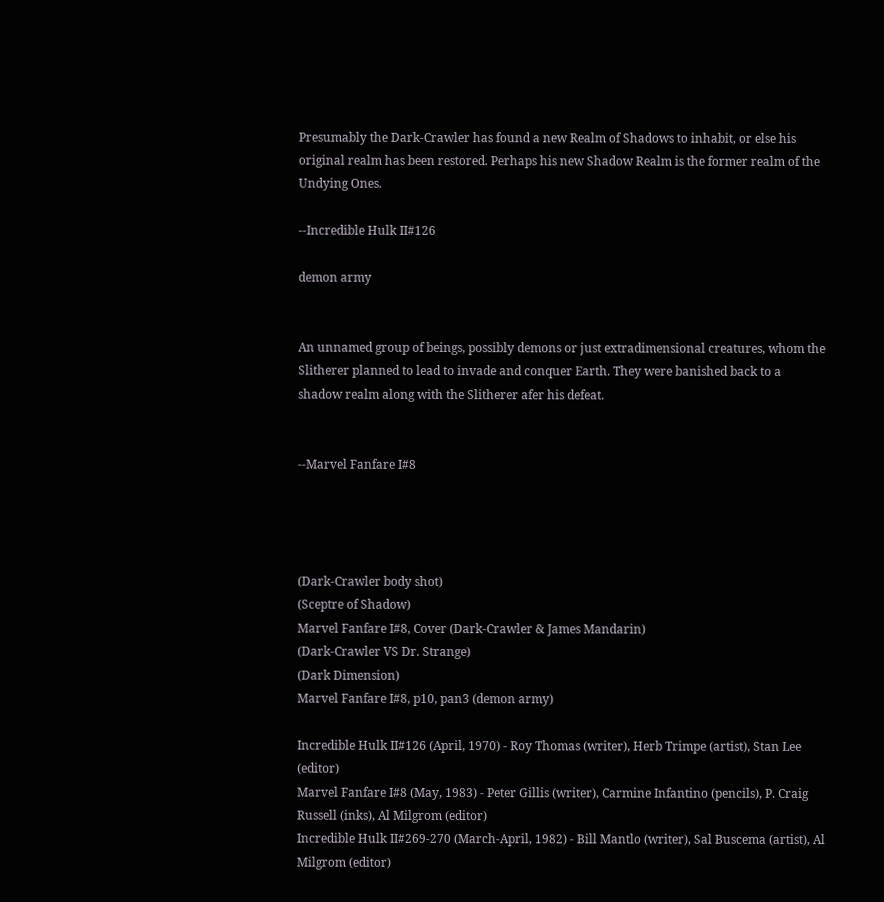Presumably the Dark-Crawler has found a new Realm of Shadows to inhabit, or else his original realm has been restored. Perhaps his new Shadow Realm is the former realm of the Undying Ones.

--Incredible Hulk II#126

demon army


An unnamed group of beings, possibly demons or just extradimensional creatures, whom the Slitherer planned to lead to invade and conquer Earth. They were banished back to a shadow realm along with the Slitherer afer his defeat.


--Marvel Fanfare I#8




(Dark-Crawler body shot)
(Sceptre of Shadow)
Marvel Fanfare I#8, Cover (Dark-Crawler & James Mandarin)
(Dark-Crawler VS Dr. Strange)
(Dark Dimension)
Marvel Fanfare I#8, p10, pan3 (demon army)

Incredible Hulk II#126 (April, 1970) - Roy Thomas (writer), Herb Trimpe (artist), Stan Lee (editor)
Marvel Fanfare I#8 (May, 1983) - Peter Gillis (writer), Carmine Infantino (pencils), P. Craig Russell (inks), Al Milgrom (editor)
Incredible Hulk II#269-270 (March-April, 1982) - Bill Mantlo (writer), Sal Buscema (artist), Al Milgrom (editor)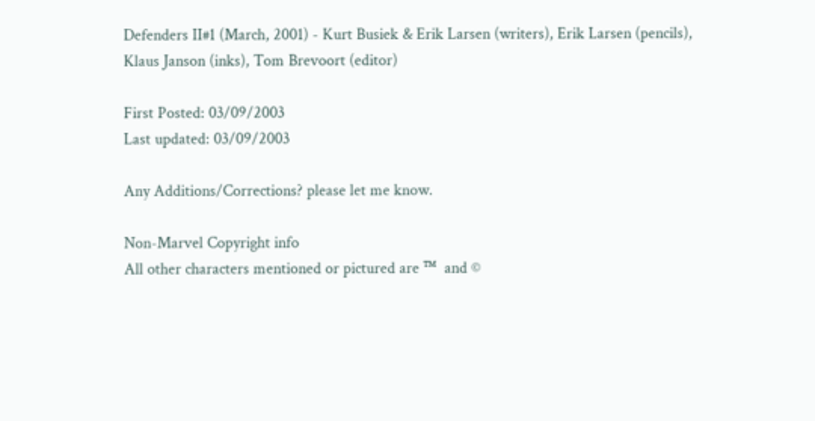Defenders II#1 (March, 2001) - Kurt Busiek & Erik Larsen (writers), Erik Larsen (pencils), Klaus Janson (inks), Tom Brevoort (editor)

First Posted: 03/09/2003
Last updated: 03/09/2003

Any Additions/Corrections? please let me know.

Non-Marvel Copyright info
All other characters mentioned or pictured are ™  and ©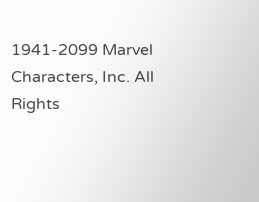1941-2099 Marvel Characters, Inc. All Rights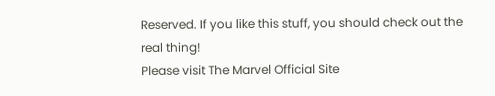Reserved. If you like this stuff, you should check out the real thing!
Please visit The Marvel Official Site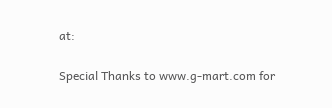at:

Special Thanks to www.g-mart.com for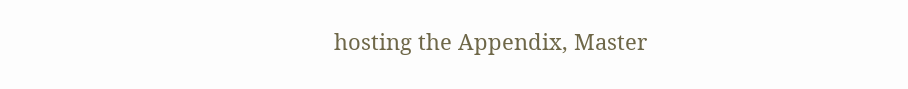hosting the Appendix, Master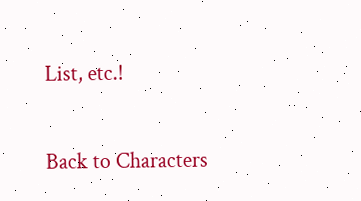List, etc.!

Back to Characters